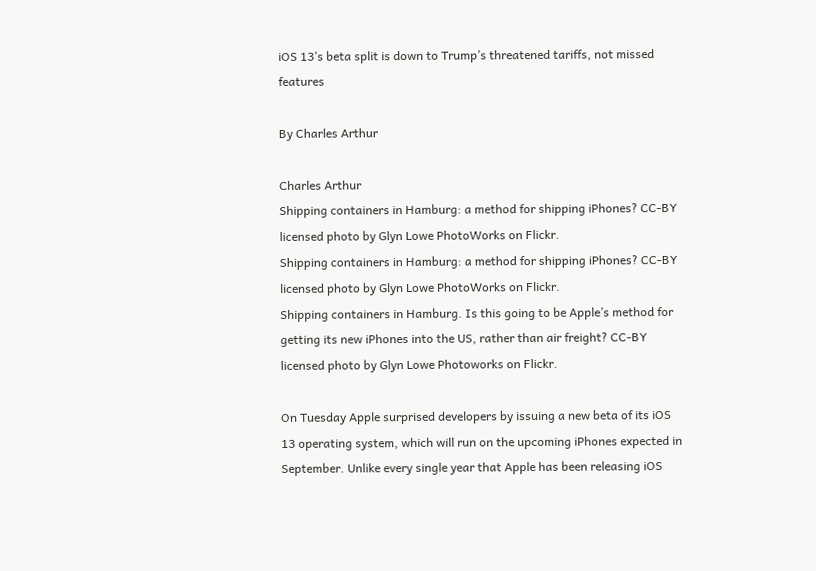iOS 13’s beta split is down to Trump’s threatened tariffs, not missed features

By Charles Arthur

Charles Arthur
Shipping containers in Hamburg: a method for shipping iPhones? CC-BY licensed photo by Glyn Lowe PhotoWorks on Flickr.
Shipping containers in Hamburg: a method for shipping iPhones? CC-BY licensed photo by Glyn Lowe PhotoWorks on Flickr.
Shipping containers in Hamburg. Is this going to be Apple’s method for getting its new iPhones into the US, rather than air freight? CC-BY licensed photo by Glyn Lowe Photoworks on Flickr.

On Tuesday Apple surprised developers by issuing a new beta of its iOS 13 operating system, which will run on the upcoming iPhones expected in September. Unlike every single year that Apple has been releasing iOS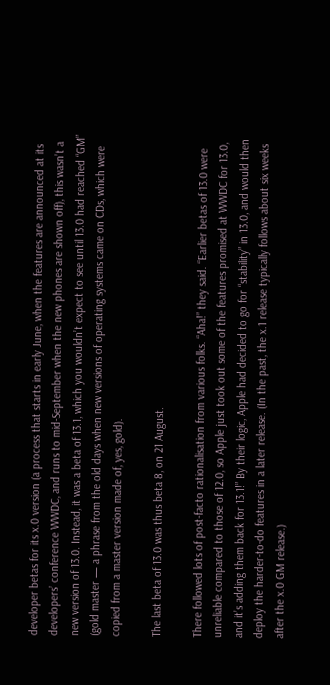developer betas for its x.0 version (a process that starts in early June, when the features are announced at its developers’ conference WWDC, and runs to mid-September when the new phones are shown off), this wasn’t a new version of 13.0. Instead, it was a beta of 13.1, which you wouldn’t expect to see until 13.0 had reached “GM” (gold master — a phrase from the old days when new versions of operating systems came on CDs, which were copied from a master version made of, yes, gold).

The last beta of 13.0 was thus beta 8, on 21 August.

There followed lots of post-facto rationalisation from various folks. “Aha!” they said. “Earlier betas of 13.0 were unreliable compared to those of 12.0, so Apple just took out some of the features promised at WWDC for 13.0, and it’s adding them back for 13.1!” By their logic, Apple had decided to go for “stability” in 13.0, and would then deploy the harder-to-do features in a later release. (In the past, the x.1 release typically follows about six weeks after the x.0 GM release.)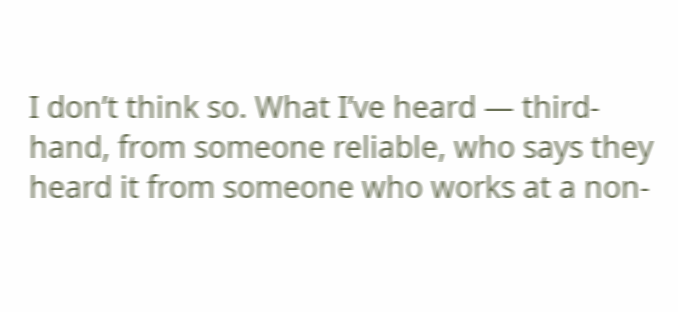I don’t think so. What I’ve heard — third-hand, from someone reliable, who says they heard it from someone who works at a non-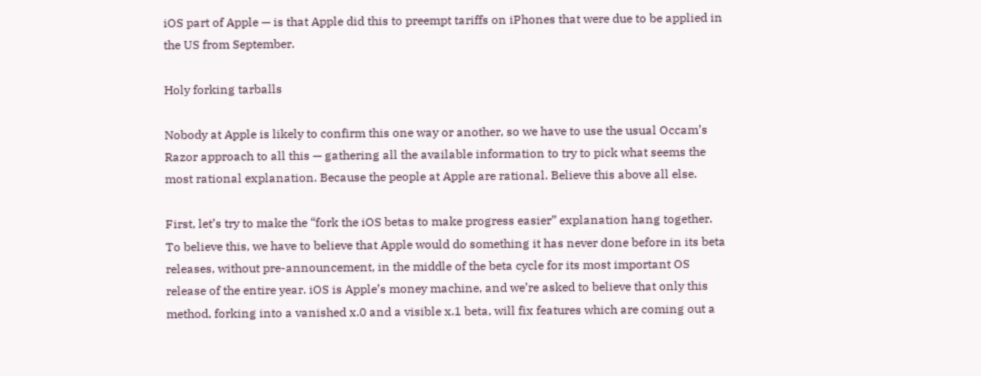iOS part of Apple — is that Apple did this to preempt tariffs on iPhones that were due to be applied in the US from September.

Holy forking tarballs

Nobody at Apple is likely to confirm this one way or another, so we have to use the usual Occam’s Razor approach to all this — gathering all the available information to try to pick what seems the most rational explanation. Because the people at Apple are rational. Believe this above all else.

First, let’s try to make the “fork the iOS betas to make progress easier” explanation hang together. To believe this, we have to believe that Apple would do something it has never done before in its beta releases, without pre-announcement, in the middle of the beta cycle for its most important OS release of the entire year. iOS is Apple’s money machine, and we’re asked to believe that only this method, forking into a vanished x.0 and a visible x.1 beta, will fix features which are coming out a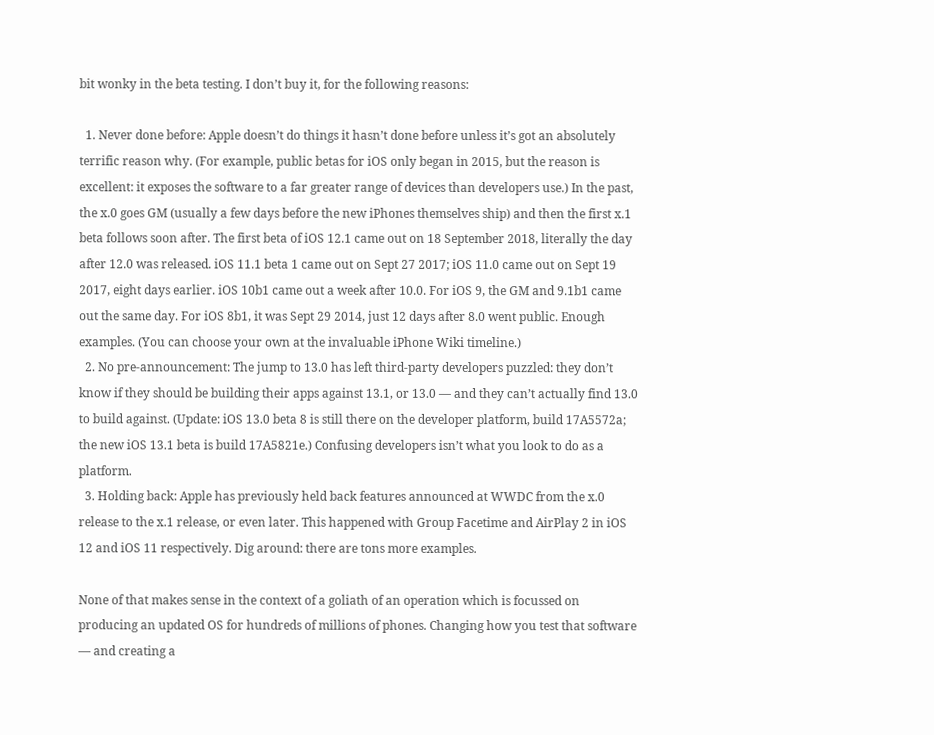bit wonky in the beta testing. I don’t buy it, for the following reasons:

  1. Never done before: Apple doesn’t do things it hasn’t done before unless it’s got an absolutely terrific reason why. (For example, public betas for iOS only began in 2015, but the reason is excellent: it exposes the software to a far greater range of devices than developers use.) In the past, the x.0 goes GM (usually a few days before the new iPhones themselves ship) and then the first x.1 beta follows soon after. The first beta of iOS 12.1 came out on 18 September 2018, literally the day after 12.0 was released. iOS 11.1 beta 1 came out on Sept 27 2017; iOS 11.0 came out on Sept 19 2017, eight days earlier. iOS 10b1 came out a week after 10.0. For iOS 9, the GM and 9.1b1 came out the same day. For iOS 8b1, it was Sept 29 2014, just 12 days after 8.0 went public. Enough examples. (You can choose your own at the invaluable iPhone Wiki timeline.)
  2. No pre-announcement: The jump to 13.0 has left third-party developers puzzled: they don’t know if they should be building their apps against 13.1, or 13.0 — and they can’t actually find 13.0 to build against. (Update: iOS 13.0 beta 8 is still there on the developer platform, build 17A5572a; the new iOS 13.1 beta is build 17A5821e.) Confusing developers isn’t what you look to do as a platform.
  3. Holding back: Apple has previously held back features announced at WWDC from the x.0 release to the x.1 release, or even later. This happened with Group Facetime and AirPlay 2 in iOS 12 and iOS 11 respectively. Dig around: there are tons more examples.

None of that makes sense in the context of a goliath of an operation which is focussed on producing an updated OS for hundreds of millions of phones. Changing how you test that software — and creating a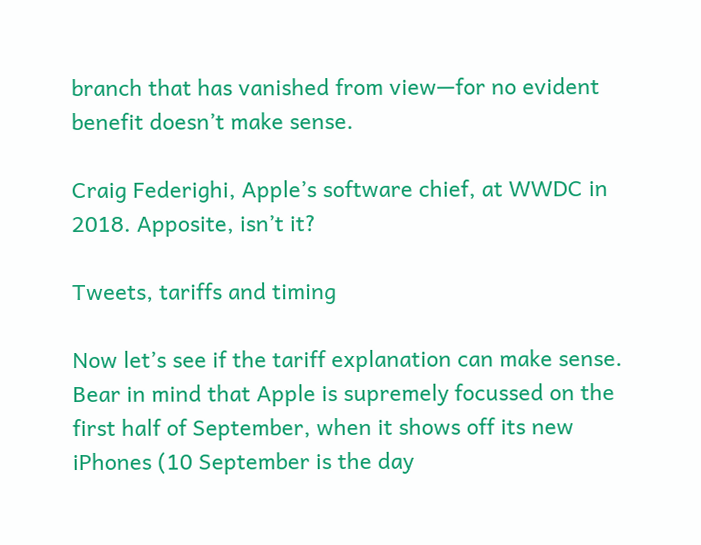branch that has vanished from view—for no evident benefit doesn’t make sense.

Craig Federighi, Apple’s software chief, at WWDC in 2018. Apposite, isn’t it?

Tweets, tariffs and timing

Now let’s see if the tariff explanation can make sense. Bear in mind that Apple is supremely focussed on the first half of September, when it shows off its new iPhones (10 September is the day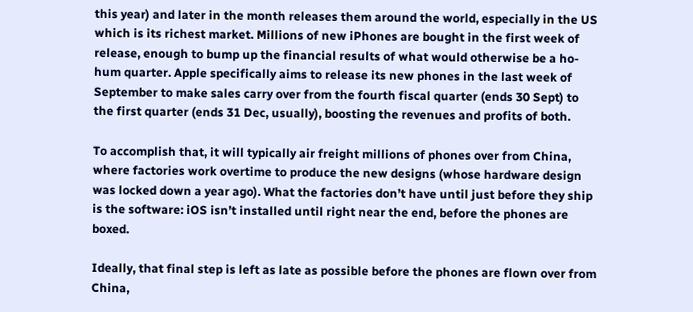this year) and later in the month releases them around the world, especially in the US which is its richest market. Millions of new iPhones are bought in the first week of release, enough to bump up the financial results of what would otherwise be a ho-hum quarter. Apple specifically aims to release its new phones in the last week of September to make sales carry over from the fourth fiscal quarter (ends 30 Sept) to the first quarter (ends 31 Dec, usually), boosting the revenues and profits of both.

To accomplish that, it will typically air freight millions of phones over from China, where factories work overtime to produce the new designs (whose hardware design was locked down a year ago). What the factories don’t have until just before they ship is the software: iOS isn’t installed until right near the end, before the phones are boxed.

Ideally, that final step is left as late as possible before the phones are flown over from China,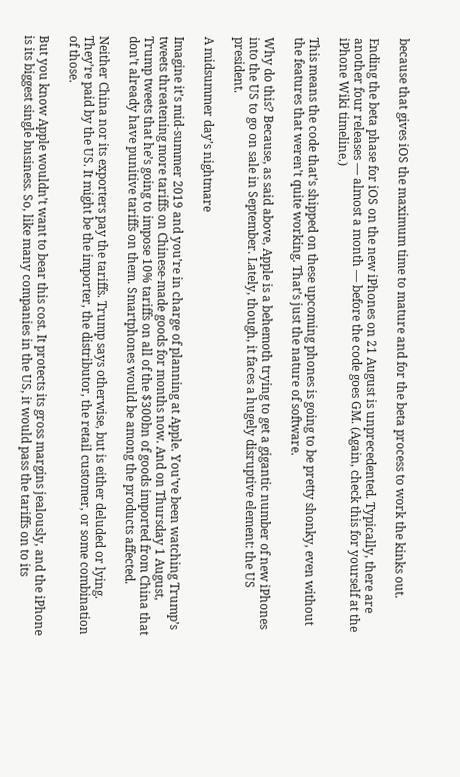because that gives iOS the maximum time to mature and for the beta process to work the kinks out.

Ending the beta phase for iOS on the new iPhones on 21 August is unprecedented. Typically, there are another four releases — almost a month — before the code goes GM. (Again, check this for yourself at the iPhone Wiki timeline.)

This means the code that’s shipped on these upcoming phones is going to be pretty shonky, even without the features that weren’t quite working. That’s just the nature of software.

Why do this? Because, as said above, Apple is a behemoth trying to get a gigantic number of new iPhones into the US to go on sale in September. Lately, though, it faces a hugely disruptive element: the US president.

A midsummer day’s nightmare

Imagine it’s mid-summer 2019 and you’re in charge of planning at Apple. You’ve been watching Trump’s tweets threatening more tariffs on Chinese-made goods for months now. And on Thursday 1 August, Trump tweets that he’s going to impose 10% tariffs on all of the $300bn of goods imported from China that don’t already have punitive tariffs on them. Smartphones would be among the products affected.

Neither China nor its exporters pay the tariffs. Trump says otherwise, but is either deluded or lying. They’re paid by the US. It might be the importer, the distributor, the retail customer, or some combination of those.

But you know Apple wouldn’t want to bear this cost. It protects its gross margins jealously, and the iPhone is its biggest single business. So, like many companies in the US, it would pass the tariffs on to its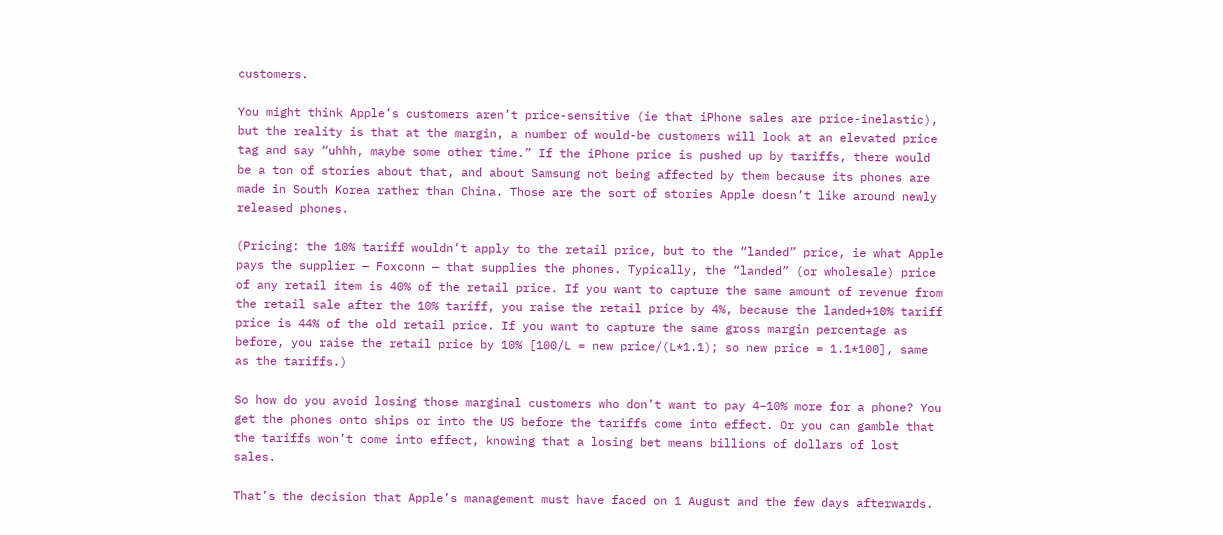customers.

You might think Apple’s customers aren’t price-sensitive (ie that iPhone sales are price-inelastic), but the reality is that at the margin, a number of would-be customers will look at an elevated price tag and say “uhhh, maybe some other time.” If the iPhone price is pushed up by tariffs, there would be a ton of stories about that, and about Samsung not being affected by them because its phones are made in South Korea rather than China. Those are the sort of stories Apple doesn’t like around newly released phones.

(Pricing: the 10% tariff wouldn’t apply to the retail price, but to the “landed” price, ie what Apple pays the supplier — Foxconn — that supplies the phones. Typically, the “landed” (or wholesale) price of any retail item is 40% of the retail price. If you want to capture the same amount of revenue from the retail sale after the 10% tariff, you raise the retail price by 4%, because the landed+10% tariff price is 44% of the old retail price. If you want to capture the same gross margin percentage as before, you raise the retail price by 10% [100/L = new price/(L*1.1); so new price = 1.1*100], same as the tariffs.)

So how do you avoid losing those marginal customers who don’t want to pay 4–10% more for a phone? You get the phones onto ships or into the US before the tariffs come into effect. Or you can gamble that the tariffs won’t come into effect, knowing that a losing bet means billions of dollars of lost sales.

That’s the decision that Apple’s management must have faced on 1 August and the few days afterwards.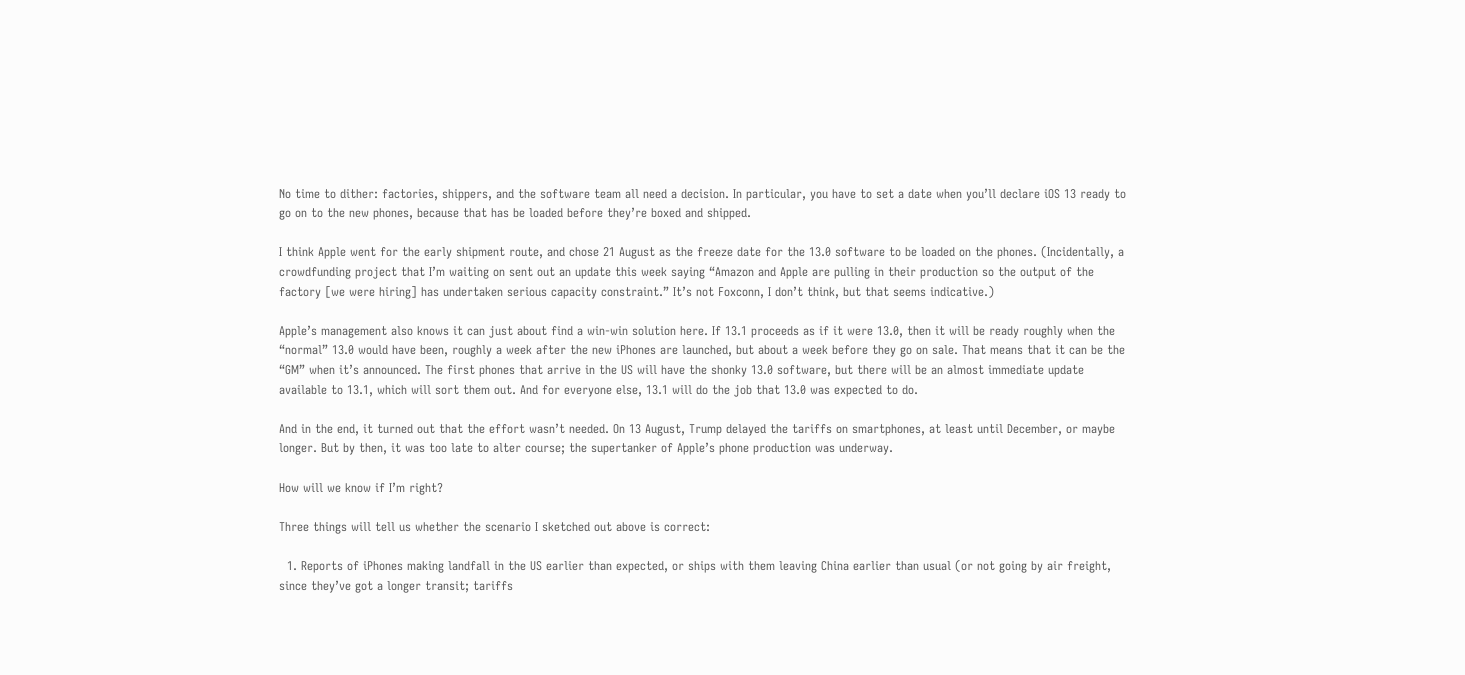No time to dither: factories, shippers, and the software team all need a decision. In particular, you have to set a date when you’ll declare iOS 13 ready to go on to the new phones, because that has be loaded before they’re boxed and shipped.

I think Apple went for the early shipment route, and chose 21 August as the freeze date for the 13.0 software to be loaded on the phones. (Incidentally, a crowdfunding project that I’m waiting on sent out an update this week saying “Amazon and Apple are pulling in their production so the output of the factory [we were hiring] has undertaken serious capacity constraint.” It’s not Foxconn, I don’t think, but that seems indicative.)

Apple’s management also knows it can just about find a win-win solution here. If 13.1 proceeds as if it were 13.0, then it will be ready roughly when the “normal” 13.0 would have been, roughly a week after the new iPhones are launched, but about a week before they go on sale. That means that it can be the “GM” when it’s announced. The first phones that arrive in the US will have the shonky 13.0 software, but there will be an almost immediate update available to 13.1, which will sort them out. And for everyone else, 13.1 will do the job that 13.0 was expected to do.

And in the end, it turned out that the effort wasn’t needed. On 13 August, Trump delayed the tariffs on smartphones, at least until December, or maybe longer. But by then, it was too late to alter course; the supertanker of Apple’s phone production was underway.

How will we know if I’m right?

Three things will tell us whether the scenario I sketched out above is correct:

  1. Reports of iPhones making landfall in the US earlier than expected, or ships with them leaving China earlier than usual (or not going by air freight, since they’ve got a longer transit; tariffs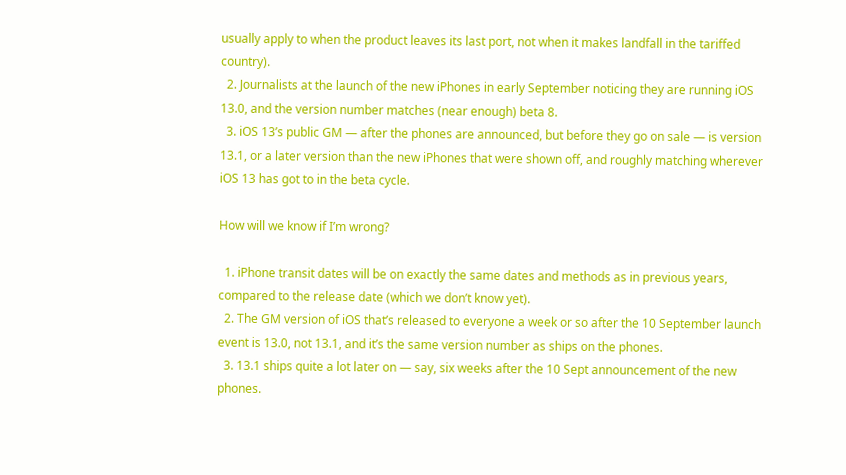usually apply to when the product leaves its last port, not when it makes landfall in the tariffed country).
  2. Journalists at the launch of the new iPhones in early September noticing they are running iOS 13.0, and the version number matches (near enough) beta 8.
  3. iOS 13’s public GM — after the phones are announced, but before they go on sale — is version 13.1, or a later version than the new iPhones that were shown off, and roughly matching wherever iOS 13 has got to in the beta cycle.

How will we know if I’m wrong?

  1. iPhone transit dates will be on exactly the same dates and methods as in previous years, compared to the release date (which we don’t know yet).
  2. The GM version of iOS that’s released to everyone a week or so after the 10 September launch event is 13.0, not 13.1, and it’s the same version number as ships on the phones.
  3. 13.1 ships quite a lot later on — say, six weeks after the 10 Sept announcement of the new phones.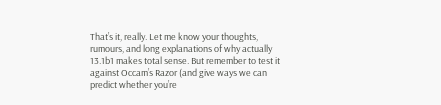That’s it, really. Let me know your thoughts, rumours, and long explanations of why actually 13.1b1 makes total sense. But remember to test it against Occam’s Razor (and give ways we can predict whether you’re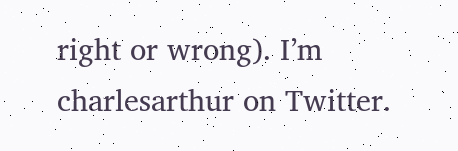right or wrong). I’m charlesarthur on Twitter.